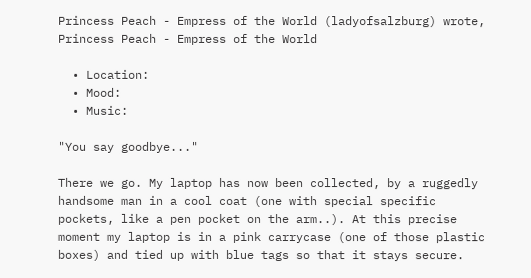Princess Peach - Empress of the World (ladyofsalzburg) wrote,
Princess Peach - Empress of the World

  • Location:
  • Mood:
  • Music:

"You say goodbye..."

There we go. My laptop has now been collected, by a ruggedly handsome man in a cool coat (one with special specific pockets, like a pen pocket on the arm..). At this precise moment my laptop is in a pink carrycase (one of those plastic boxes) and tied up with blue tags so that it stays secure.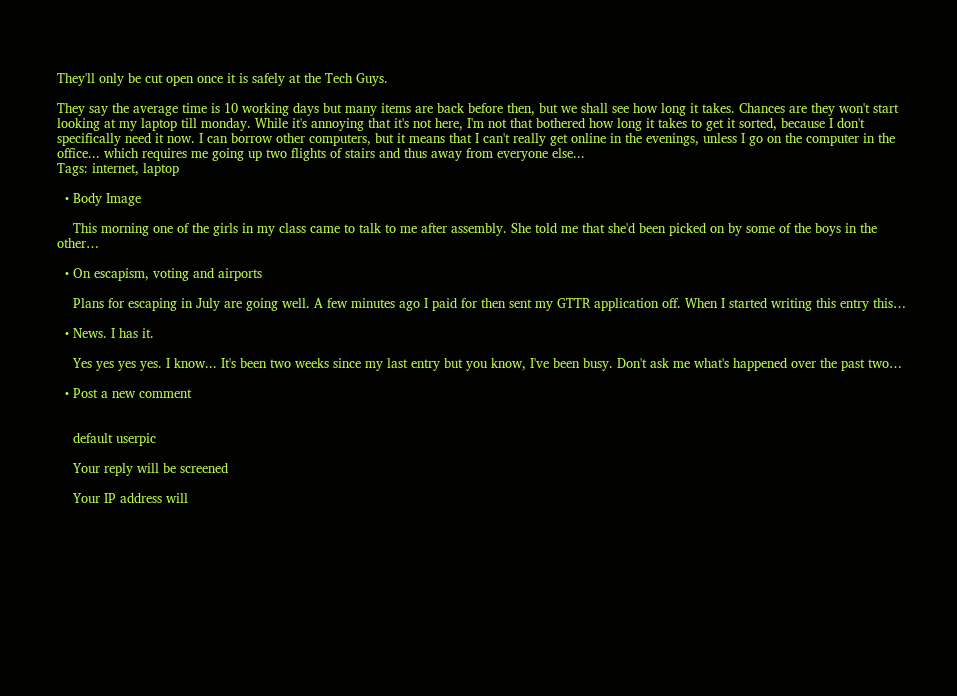They'll only be cut open once it is safely at the Tech Guys.

They say the average time is 10 working days but many items are back before then, but we shall see how long it takes. Chances are they won't start looking at my laptop till monday. While it's annoying that it's not here, I'm not that bothered how long it takes to get it sorted, because I don't specifically need it now. I can borrow other computers, but it means that I can't really get online in the evenings, unless I go on the computer in the office... which requires me going up two flights of stairs and thus away from everyone else...
Tags: internet, laptop

  • Body Image

    This morning one of the girls in my class came to talk to me after assembly. She told me that she'd been picked on by some of the boys in the other…

  • On escapism, voting and airports

    Plans for escaping in July are going well. A few minutes ago I paid for then sent my GTTR application off. When I started writing this entry this…

  • News. I has it.

    Yes yes yes yes. I know... It's been two weeks since my last entry but you know, I've been busy. Don't ask me what's happened over the past two…

  • Post a new comment


    default userpic

    Your reply will be screened

    Your IP address will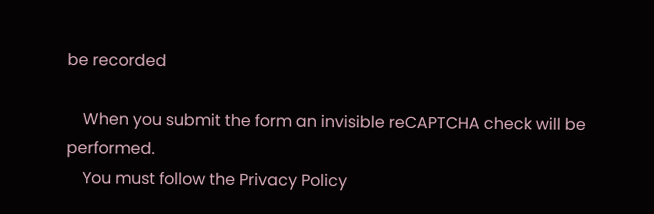be recorded

    When you submit the form an invisible reCAPTCHA check will be performed.
    You must follow the Privacy Policy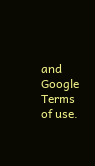and Google Terms of use.